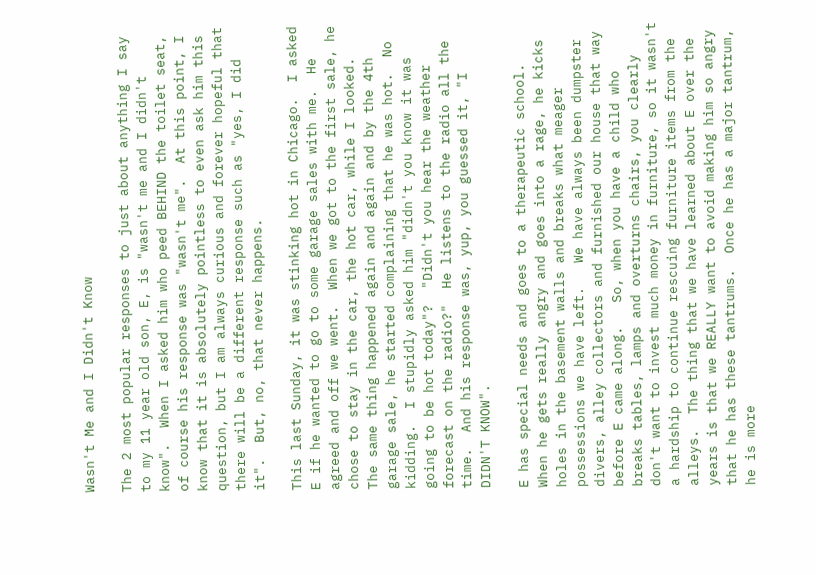Wasn't Me and I Didn't Know

The 2 most popular responses to just about anything I say to my 11 year old son, E, is "wasn't me and I didn't know".  When I asked him who peed BEHIND the toilet seat, of course his response was "wasn't me".  At this point, I know that it is absolutely pointless to even ask him this question, but I am always curious and forever hopeful that there will be a different response such as "yes, I did it".  But, no, that never happens.

This last Sunday, it was stinking hot in Chicago.  I asked E if he wanted to go to some garage sales with me.  He agreed and off we went.  When we got to the first sale, he chose to stay in the car, the hot car, while I looked.  The same thing happened again and again and by the 4th garage sale, he started complaining that he was hot.  No kidding.  I stupidly asked him "didn't you know it was going to be hot today"?  "Didn't you hear the weather forecast on the radio?"  He listens to the radio all the time.  And his response was, yup, you guessed it, "I DIDN'T KNOW".

E has special needs and goes to a therapeutic school.  When he gets really angry and goes into a rage, he kicks holes in the basement walls and breaks what meager possessions we have left.   We have always been dumpster divers, alley collectors and furnished our house that way before E came along.   So, when you have a child who breaks tables, lamps and overturns chairs, you clearly don't want to invest much money in furniture, so it wasn't a hardship to continue rescuing furniture items from the alleys.  The thing that we have learned about E over the years is that we REALLY want to avoid making him so angry that he has these tantrums.  Once he has a major tantrum, he is more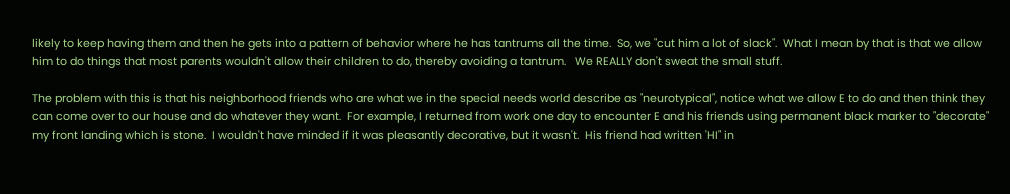likely to keep having them and then he gets into a pattern of behavior where he has tantrums all the time.  So, we "cut him a lot of slack".  What I mean by that is that we allow him to do things that most parents wouldn't allow their children to do, thereby avoiding a tantrum.   We REALLY don't sweat the small stuff.

The problem with this is that his neighborhood friends who are what we in the special needs world describe as "neurotypical", notice what we allow E to do and then think they can come over to our house and do whatever they want.  For example, I returned from work one day to encounter E and his friends using permanent black marker to "decorate" my front landing which is stone.  I wouldn't have minded if it was pleasantly decorative, but it wasn't.  His friend had written 'HI" in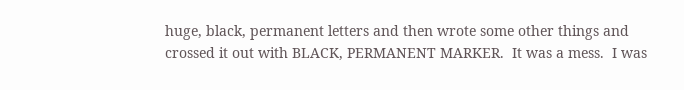huge, black, permanent letters and then wrote some other things and crossed it out with BLACK, PERMANENT MARKER.  It was a mess.  I was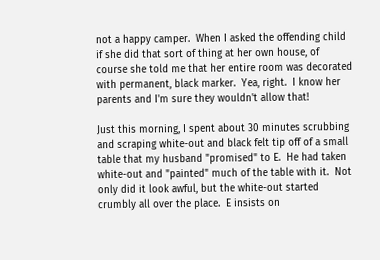not a happy camper.  When I asked the offending child if she did that sort of thing at her own house, of course she told me that her entire room was decorated with permanent, black marker.  Yea, right.  I know her parents and I'm sure they wouldn't allow that!

Just this morning, I spent about 30 minutes scrubbing and scraping white-out and black felt tip off of a small table that my husband "promised" to E.  He had taken white-out and "painted" much of the table with it.  Not only did it look awful, but the white-out started crumbly all over the place.  E insists on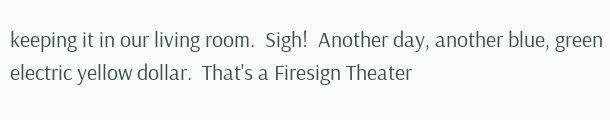keeping it in our living room.  Sigh!  Another day, another blue, green electric yellow dollar.  That's a Firesign Theater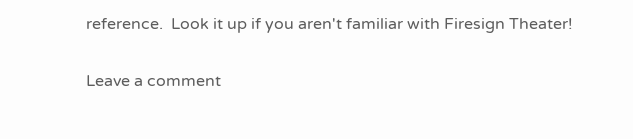reference.  Look it up if you aren't familiar with Firesign Theater!


Leave a comment